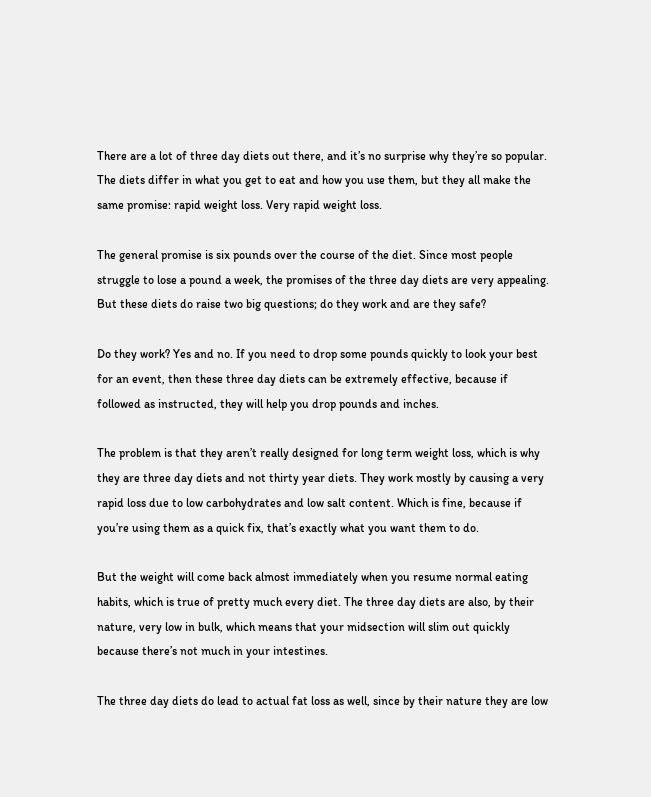There are a lot of three day diets out there, and it’s no surprise why they’re so popular. The diets differ in what you get to eat and how you use them, but they all make the same promise: rapid weight loss. Very rapid weight loss.

The general promise is six pounds over the course of the diet. Since most people struggle to lose a pound a week, the promises of the three day diets are very appealing. But these diets do raise two big questions; do they work and are they safe?

Do they work? Yes and no. If you need to drop some pounds quickly to look your best for an event, then these three day diets can be extremely effective, because if followed as instructed, they will help you drop pounds and inches.

The problem is that they aren’t really designed for long term weight loss, which is why they are three day diets and not thirty year diets. They work mostly by causing a very rapid loss due to low carbohydrates and low salt content. Which is fine, because if you’re using them as a quick fix, that’s exactly what you want them to do.

But the weight will come back almost immediately when you resume normal eating habits, which is true of pretty much every diet. The three day diets are also, by their nature, very low in bulk, which means that your midsection will slim out quickly because there’s not much in your intestines.

The three day diets do lead to actual fat loss as well, since by their nature they are low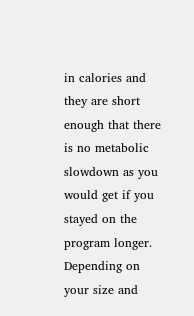in calories and they are short enough that there is no metabolic slowdown as you would get if you stayed on the program longer. Depending on your size and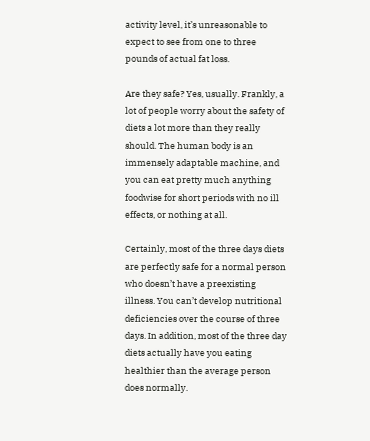activity level, it’s unreasonable to expect to see from one to three pounds of actual fat loss.

Are they safe? Yes, usually. Frankly, a lot of people worry about the safety of diets a lot more than they really should. The human body is an immensely adaptable machine, and you can eat pretty much anything foodwise for short periods with no ill effects, or nothing at all.

Certainly, most of the three days diets are perfectly safe for a normal person who doesn’t have a preexisting illness. You can’t develop nutritional deficiencies over the course of three days. In addition, most of the three day diets actually have you eating healthier than the average person does normally.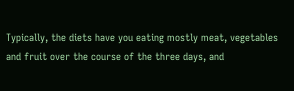Typically, the diets have you eating mostly meat, vegetables and fruit over the course of the three days, and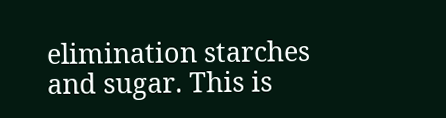elimination starches and sugar. This is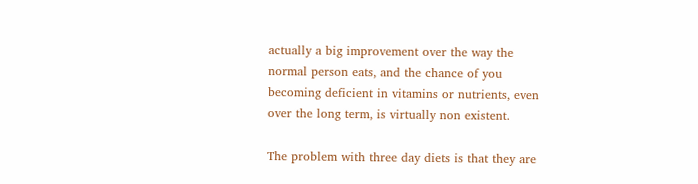actually a big improvement over the way the normal person eats, and the chance of you becoming deficient in vitamins or nutrients, even over the long term, is virtually non existent.

The problem with three day diets is that they are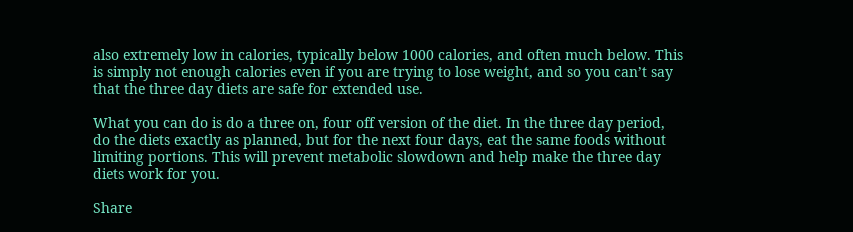also extremely low in calories, typically below 1000 calories, and often much below. This is simply not enough calories even if you are trying to lose weight, and so you can’t say that the three day diets are safe for extended use.

What you can do is do a three on, four off version of the diet. In the three day period, do the diets exactly as planned, but for the next four days, eat the same foods without limiting portions. This will prevent metabolic slowdown and help make the three day diets work for you.

Share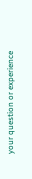your question or experience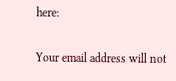here:

Your email address will not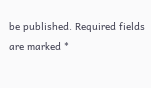be published. Required fields are marked *